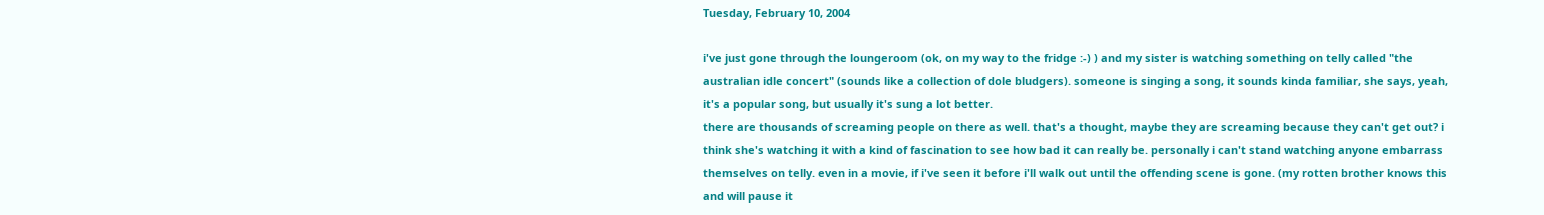Tuesday, February 10, 2004

i've just gone through the loungeroom (ok, on my way to the fridge :-) ) and my sister is watching something on telly called "the australian idle concert" (sounds like a collection of dole bludgers). someone is singing a song, it sounds kinda familiar, she says, yeah, it's a popular song, but usually it's sung a lot better.
there are thousands of screaming people on there as well. that's a thought, maybe they are screaming because they can't get out? i think she's watching it with a kind of fascination to see how bad it can really be. personally i can't stand watching anyone embarrass themselves on telly. even in a movie, if i've seen it before i'll walk out until the offending scene is gone. (my rotten brother knows this and will pause it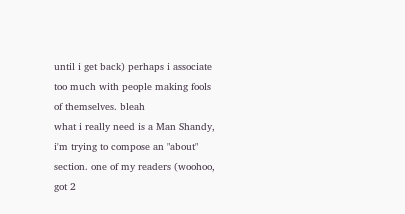until i get back) perhaps i associate too much with people making fools of themselves. bleah
what i really need is a Man Shandy, i'm trying to compose an "about" section. one of my readers (woohoo, got 2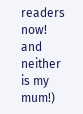readers now! and neither is my mum!)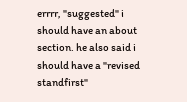errrr, "suggested" i should have an about section. he also said i should have a "revised standfirst"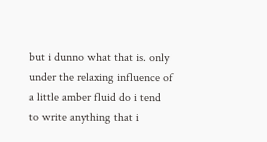but i dunno what that is. only under the relaxing influence of a little amber fluid do i tend to write anything that i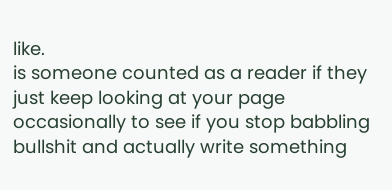like.
is someone counted as a reader if they just keep looking at your page occasionally to see if you stop babbling bullshit and actually write something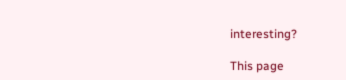interesting?

This page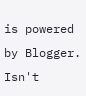is powered by Blogger. Isn't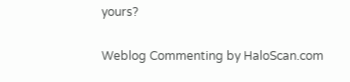yours?

Weblog Commenting by HaloScan.com